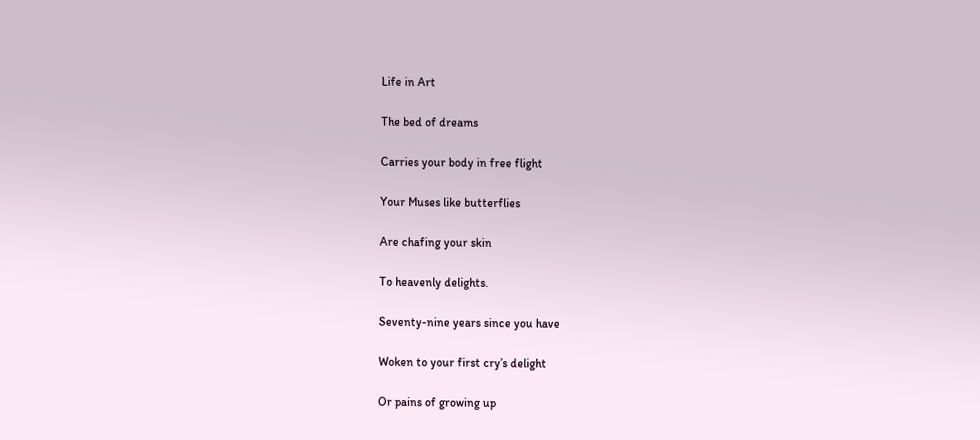Life in Art

The bed of dreams

Carries your body in free flight

Your Muses like butterflies

Are chafing your skin

To heavenly delights.

Seventy-nine years since you have

Woken to your first cry’s delight

Or pains of growing up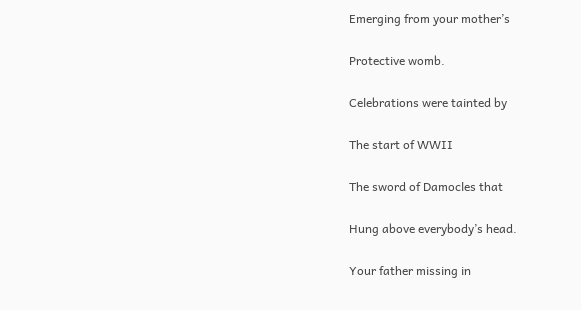Emerging from your mother’s

Protective womb.

Celebrations were tainted by

The start of WWII

The sword of Damocles that

Hung above everybody’s head.

Your father missing in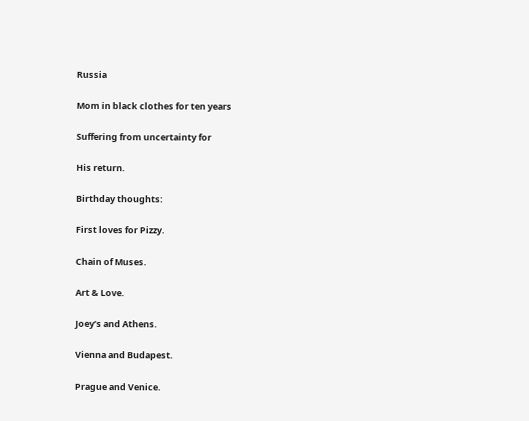Russia

Mom in black clothes for ten years

Suffering from uncertainty for

His return.

Birthday thoughts:

First loves for Pizzy.

Chain of Muses.

Art & Love.

Joey’s and Athens.

Vienna and Budapest.

Prague and Venice.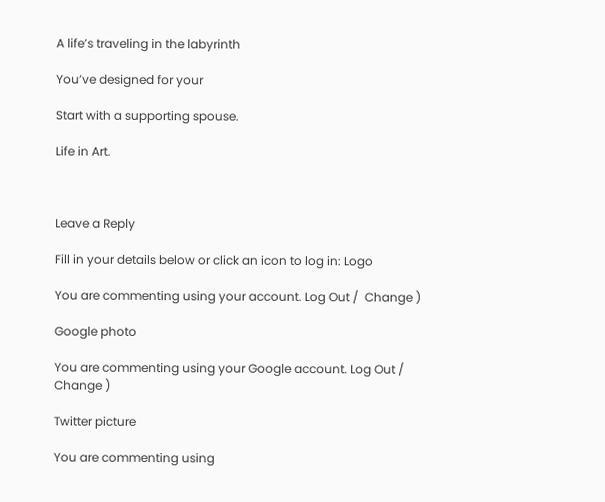A life’s traveling in the labyrinth

You’ve designed for your

Start with a supporting spouse.

Life in Art.



Leave a Reply

Fill in your details below or click an icon to log in: Logo

You are commenting using your account. Log Out /  Change )

Google photo

You are commenting using your Google account. Log Out /  Change )

Twitter picture

You are commenting using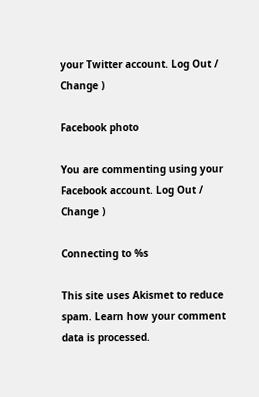your Twitter account. Log Out /  Change )

Facebook photo

You are commenting using your Facebook account. Log Out /  Change )

Connecting to %s

This site uses Akismet to reduce spam. Learn how your comment data is processed.